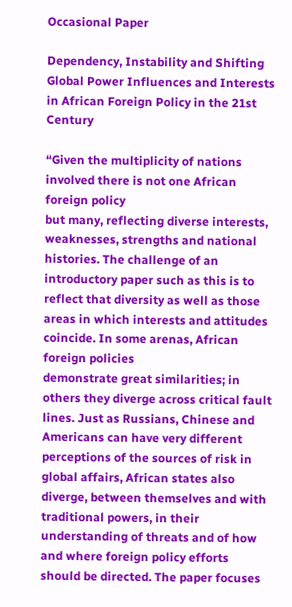Occasional Paper

Dependency, Instability and Shifting Global Power Influences and Interests in African Foreign Policy in the 21st Century

“Given the multiplicity of nations involved there is not one African foreign policy
but many, reflecting diverse interests, weaknesses, strengths and national histories. The challenge of an introductory paper such as this is to reflect that diversity as well as those areas in which interests and attitudes coincide. In some arenas, African foreign policies
demonstrate great similarities; in others they diverge across critical fault lines. Just as Russians, Chinese and Americans can have very different perceptions of the sources of risk in global affairs, African states also diverge, between themselves and with traditional powers, in their understanding of threats and of how and where foreign policy efforts should be directed. The paper focuses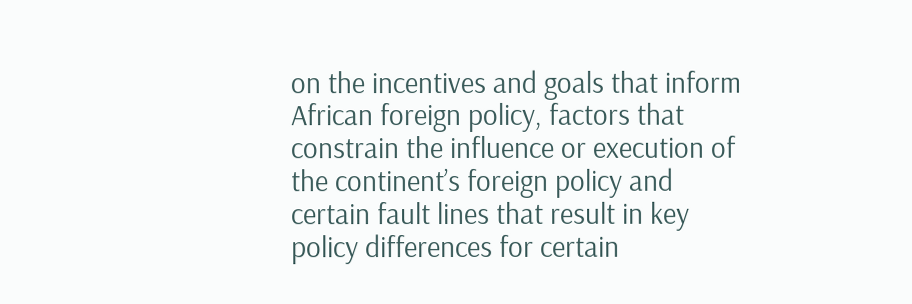on the incentives and goals that inform African foreign policy, factors that constrain the influence or execution of the continent’s foreign policy and certain fault lines that result in key policy differences for certain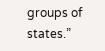groups of states.”